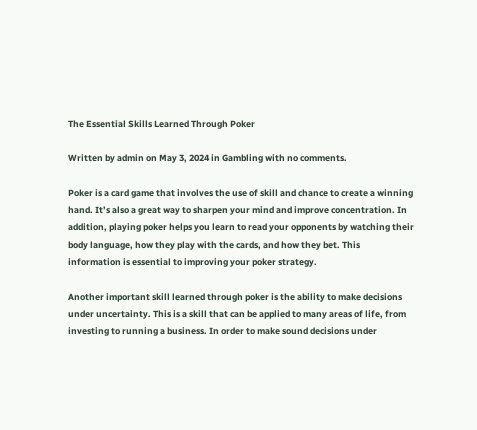The Essential Skills Learned Through Poker

Written by admin on May 3, 2024 in Gambling with no comments.

Poker is a card game that involves the use of skill and chance to create a winning hand. It’s also a great way to sharpen your mind and improve concentration. In addition, playing poker helps you learn to read your opponents by watching their body language, how they play with the cards, and how they bet. This information is essential to improving your poker strategy.

Another important skill learned through poker is the ability to make decisions under uncertainty. This is a skill that can be applied to many areas of life, from investing to running a business. In order to make sound decisions under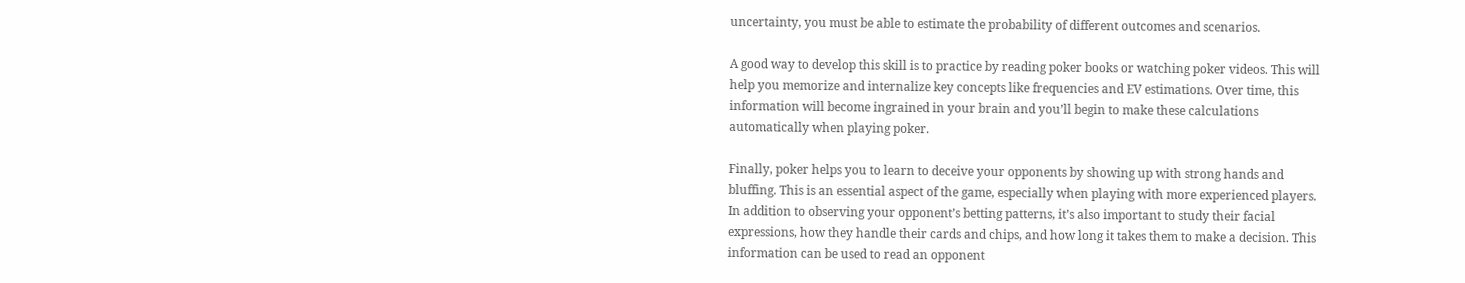uncertainty, you must be able to estimate the probability of different outcomes and scenarios.

A good way to develop this skill is to practice by reading poker books or watching poker videos. This will help you memorize and internalize key concepts like frequencies and EV estimations. Over time, this information will become ingrained in your brain and you’ll begin to make these calculations automatically when playing poker.

Finally, poker helps you to learn to deceive your opponents by showing up with strong hands and bluffing. This is an essential aspect of the game, especially when playing with more experienced players. In addition to observing your opponent’s betting patterns, it’s also important to study their facial expressions, how they handle their cards and chips, and how long it takes them to make a decision. This information can be used to read an opponent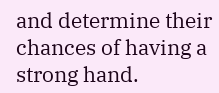and determine their chances of having a strong hand.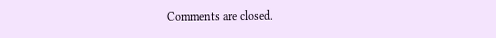Comments are closed.